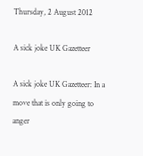Thursday, 2 August 2012

A sick joke UK Gazetteer

A sick joke UK Gazetteer: In a move that is only going to anger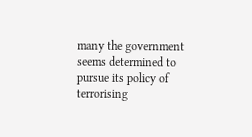many the government seems determined to pursue its policy of terrorising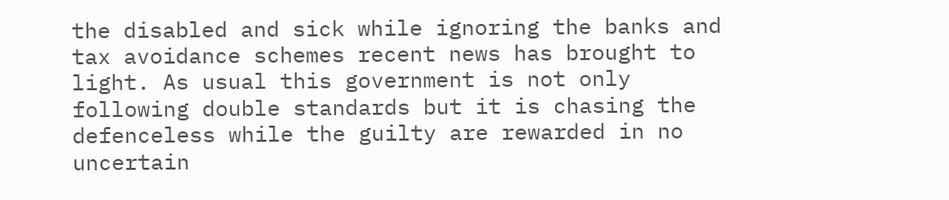the disabled and sick while ignoring the banks and tax avoidance schemes recent news has brought to light. As usual this government is not only following double standards but it is chasing the defenceless while the guilty are rewarded in no uncertain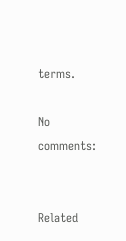terms.

No comments:


Related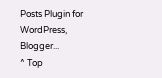Posts Plugin for WordPress, Blogger...
^ Top